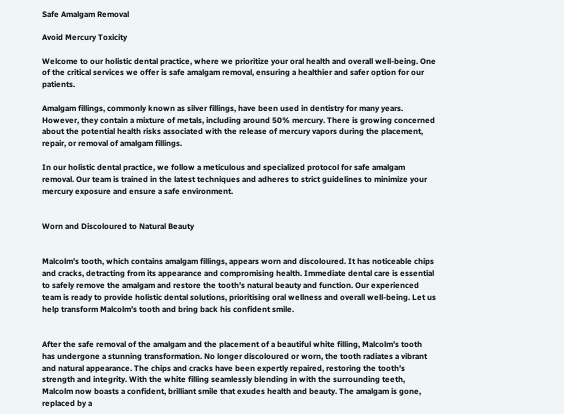Safe Amalgam Removal

Avoid Mercury Toxicity

Welcome to our holistic dental practice, where we prioritize your oral health and overall well-being. One of the critical services we offer is safe amalgam removal, ensuring a healthier and safer option for our patients.

Amalgam fillings, commonly known as silver fillings, have been used in dentistry for many years. However, they contain a mixture of metals, including around 50% mercury. There is growing concerned about the potential health risks associated with the release of mercury vapors during the placement, repair, or removal of amalgam fillings.

In our holistic dental practice, we follow a meticulous and specialized protocol for safe amalgam removal. Our team is trained in the latest techniques and adheres to strict guidelines to minimize your mercury exposure and ensure a safe environment.


Worn and Discoloured to Natural Beauty


Malcolm’s tooth, which contains amalgam fillings, appears worn and discoloured. It has noticeable chips and cracks, detracting from its appearance and compromising health. Immediate dental care is essential to safely remove the amalgam and restore the tooth’s natural beauty and function. Our experienced team is ready to provide holistic dental solutions, prioritising oral wellness and overall well-being. Let us help transform Malcolm’s tooth and bring back his confident smile.


After the safe removal of the amalgam and the placement of a beautiful white filling, Malcolm’s tooth has undergone a stunning transformation. No longer discoloured or worn, the tooth radiates a vibrant and natural appearance. The chips and cracks have been expertly repaired, restoring the tooth’s strength and integrity. With the white filling seamlessly blending in with the surrounding teeth, Malcolm now boasts a confident, brilliant smile that exudes health and beauty. The amalgam is gone, replaced by a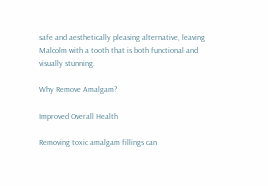safe and aesthetically pleasing alternative, leaving Malcolm with a tooth that is both functional and visually stunning.

Why Remove Amalgam?

Improved Overall Health

Removing toxic amalgam fillings can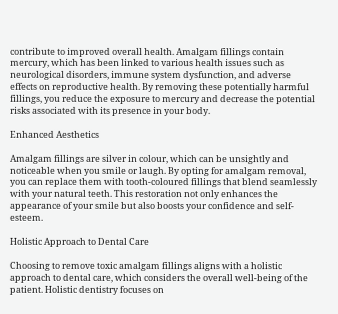contribute to improved overall health. Amalgam fillings contain mercury, which has been linked to various health issues such as neurological disorders, immune system dysfunction, and adverse effects on reproductive health. By removing these potentially harmful fillings, you reduce the exposure to mercury and decrease the potential risks associated with its presence in your body.

Enhanced Aesthetics

Amalgam fillings are silver in colour, which can be unsightly and noticeable when you smile or laugh. By opting for amalgam removal, you can replace them with tooth-coloured fillings that blend seamlessly with your natural teeth. This restoration not only enhances the appearance of your smile but also boosts your confidence and self-esteem.

Holistic Approach to Dental Care

Choosing to remove toxic amalgam fillings aligns with a holistic approach to dental care, which considers the overall well-being of the patient. Holistic dentistry focuses on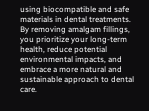using biocompatible and safe materials in dental treatments. By removing amalgam fillings, you prioritize your long-term health, reduce potential environmental impacts, and embrace a more natural and sustainable approach to dental care.